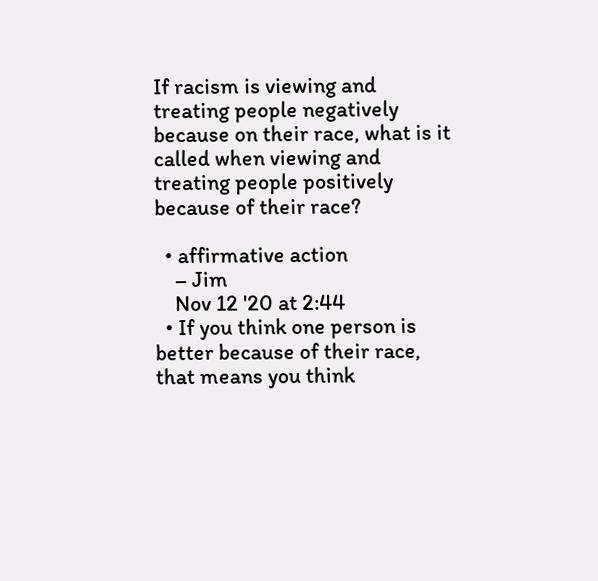If racism is viewing and treating people negatively because on their race, what is it called when viewing and treating people positively because of their race?

  • affirmative action
    – Jim
    Nov 12 '20 at 2:44
  • If you think one person is better because of their race, that means you think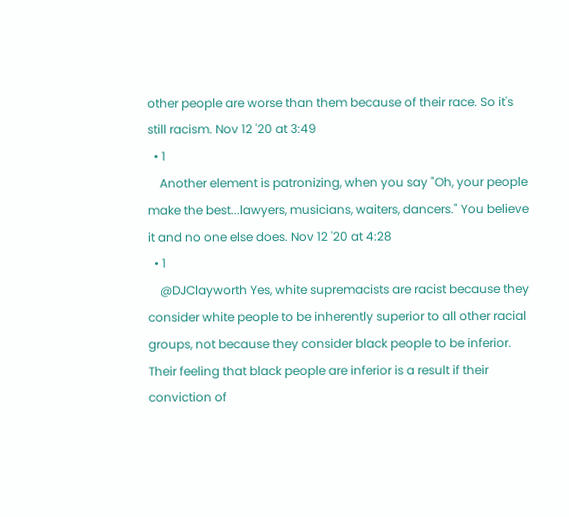other people are worse than them because of their race. So it's still racism. Nov 12 '20 at 3:49
  • 1
    Another element is patronizing, when you say "Oh, your people make the best...lawyers, musicians, waiters, dancers." You believe it and no one else does. Nov 12 '20 at 4:28
  • 1
    @DJClayworth Yes, white supremacists are racist because they consider white people to be inherently superior to all other racial groups, not because they consider black people to be inferior. Their feeling that black people are inferior is a result if their conviction of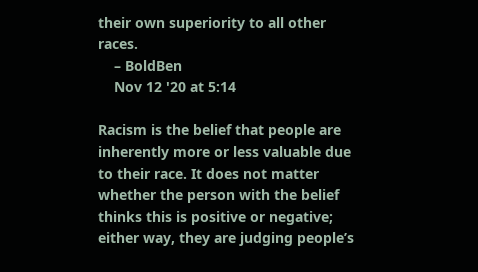their own superiority to all other races.
    – BoldBen
    Nov 12 '20 at 5:14

Racism is the belief that people are inherently more or less valuable due to their race. It does not matter whether the person with the belief thinks this is positive or negative; either way, they are judging people’s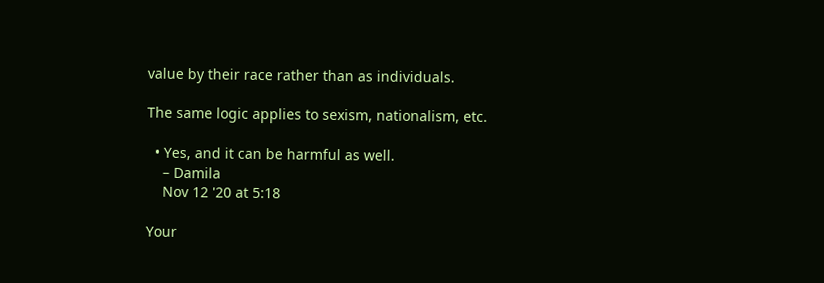value by their race rather than as individuals.

The same logic applies to sexism, nationalism, etc.

  • Yes, and it can be harmful as well.
    – Damila
    Nov 12 '20 at 5:18

Your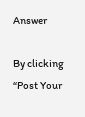Answer

By clicking “Post Your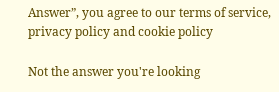Answer”, you agree to our terms of service, privacy policy and cookie policy

Not the answer you're looking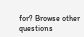for? Browse other questions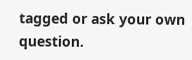tagged or ask your own question.